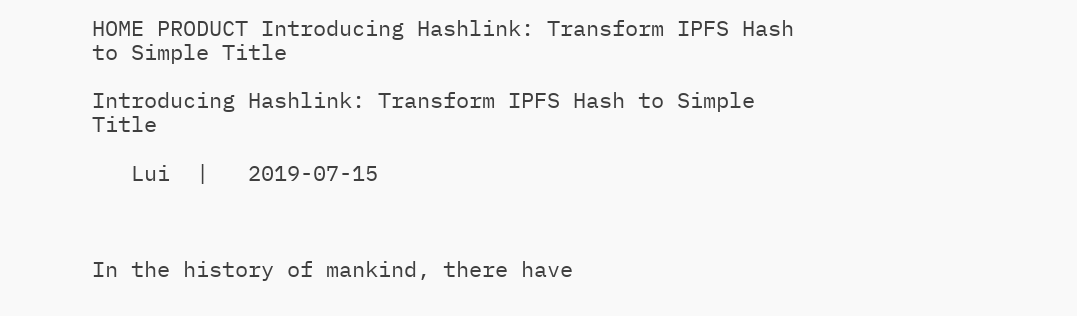HOME PRODUCT Introducing Hashlink: Transform IPFS Hash to Simple Title

Introducing Hashlink: Transform IPFS Hash to Simple Title

   Lui  |   2019-07-15



In the history of mankind, there have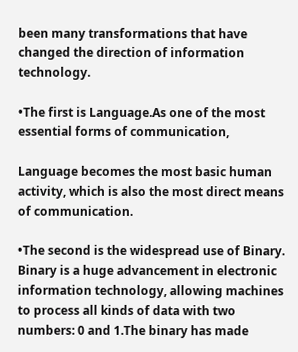been many transformations that have changed the direction of information technology.

•The first is Language.As one of the most essential forms of communication,

Language becomes the most basic human activity, which is also the most direct means of communication.

•The second is the widespread use of Binary. Binary is a huge advancement in electronic information technology, allowing machines to process all kinds of data with two numbers: 0 and 1.The binary has made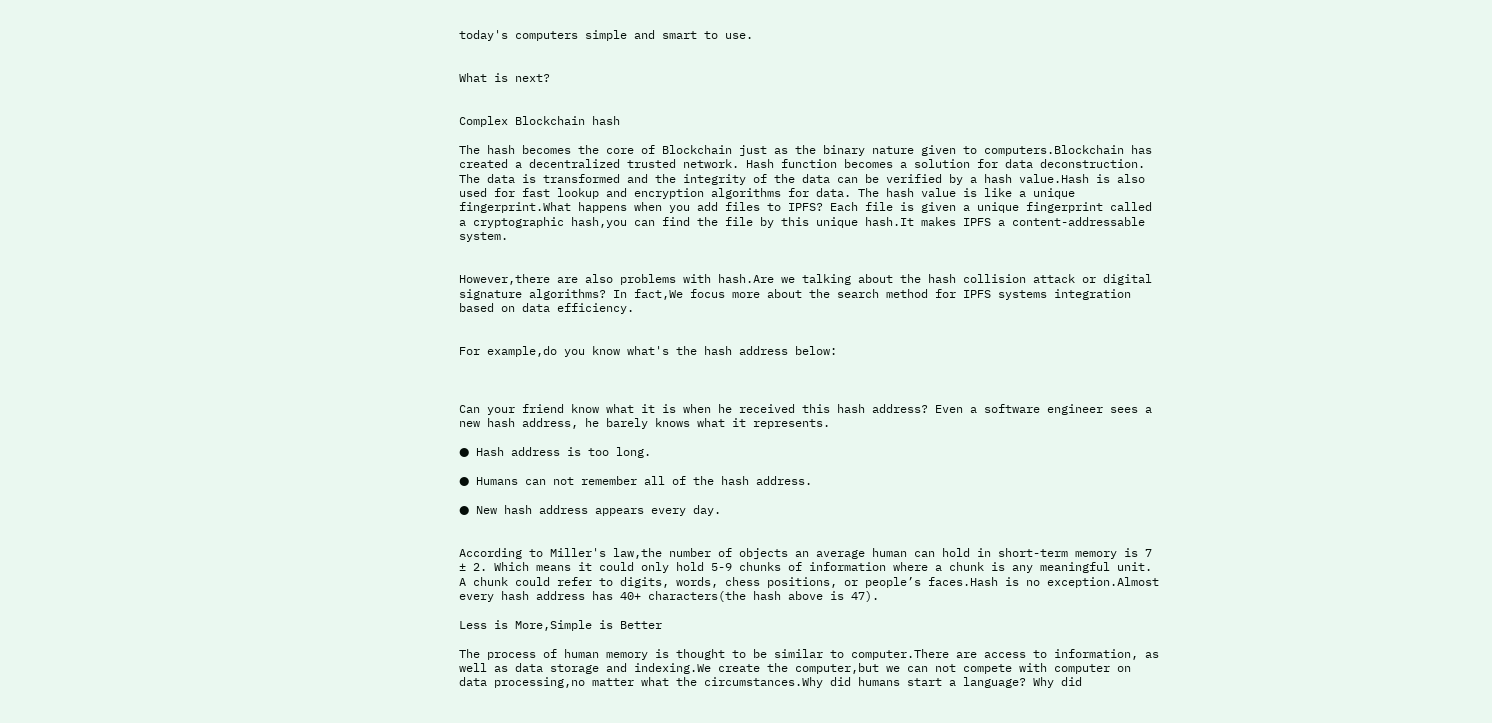today's computers simple and smart to use.


What is next?


Complex Blockchain hash

The hash becomes the core of Blockchain just as the binary nature given to computers.Blockchain has created a decentralized trusted network. Hash function becomes a solution for data deconstruction. The data is transformed and the integrity of the data can be verified by a hash value.Hash is also used for fast lookup and encryption algorithms for data. The hash value is like a unique fingerprint.What happens when you add files to IPFS? Each file is given a unique fingerprint called a cryptographic hash,you can find the file by this unique hash.It makes IPFS a content-addressable system.


However,there are also problems with hash.Are we talking about the hash collision attack or digital signature algorithms? In fact,We focus more about the search method for IPFS systems integration based on data efficiency.


For example,do you know what's the hash address below:



Can your friend know what it is when he received this hash address? Even a software engineer sees a new hash address, he barely knows what it represents.

● Hash address is too long.

● Humans can not remember all of the hash address.

● New hash address appears every day.


According to Miller's law,the number of objects an average human can hold in short-term memory is 7 ± 2. Which means it could only hold 5-9 chunks of information where a chunk is any meaningful unit. A chunk could refer to digits, words, chess positions, or people’s faces.Hash is no exception.Almost every hash address has 40+ characters(the hash above is 47).

Less is More,Simple is Better

The process of human memory is thought to be similar to computer.There are access to information, as well as data storage and indexing.We create the computer,but we can not compete with computer on data processing,no matter what the circumstances.Why did humans start a language? Why did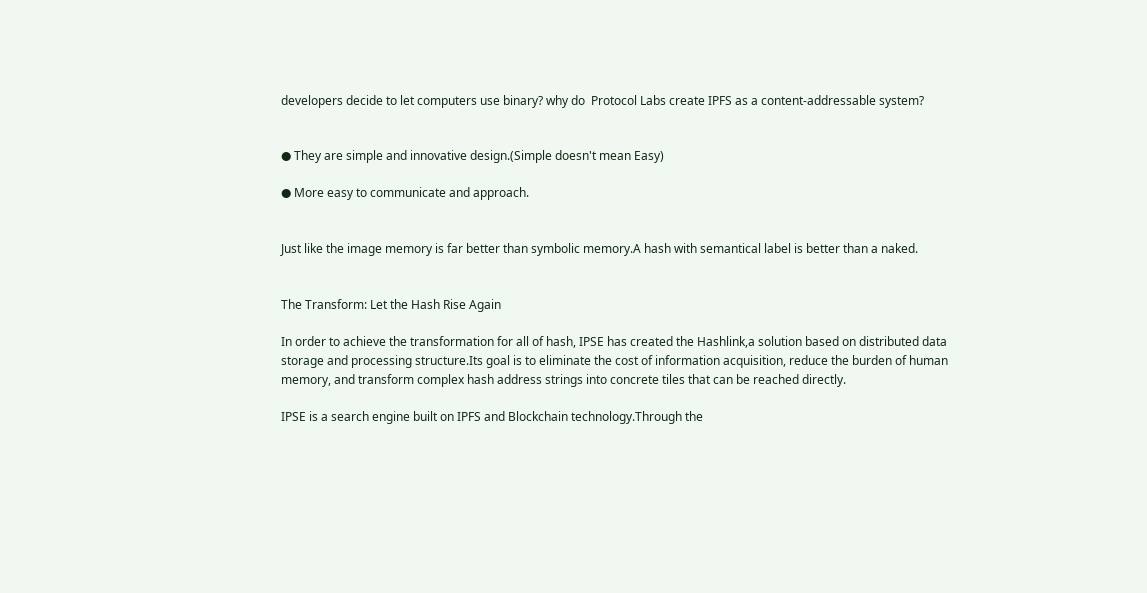developers decide to let computers use binary? why do  Protocol Labs create IPFS as a content-addressable system?


● They are simple and innovative design.(Simple doesn't mean Easy)

● More easy to communicate and approach.


Just like the image memory is far better than symbolic memory.A hash with semantical label is better than a naked.


The Transform: Let the Hash Rise Again

In order to achieve the transformation for all of hash, IPSE has created the Hashlink,a solution based on distributed data storage and processing structure.Its goal is to eliminate the cost of information acquisition, reduce the burden of human memory, and transform complex hash address strings into concrete tiles that can be reached directly.

IPSE is a search engine built on IPFS and Blockchain technology.Through the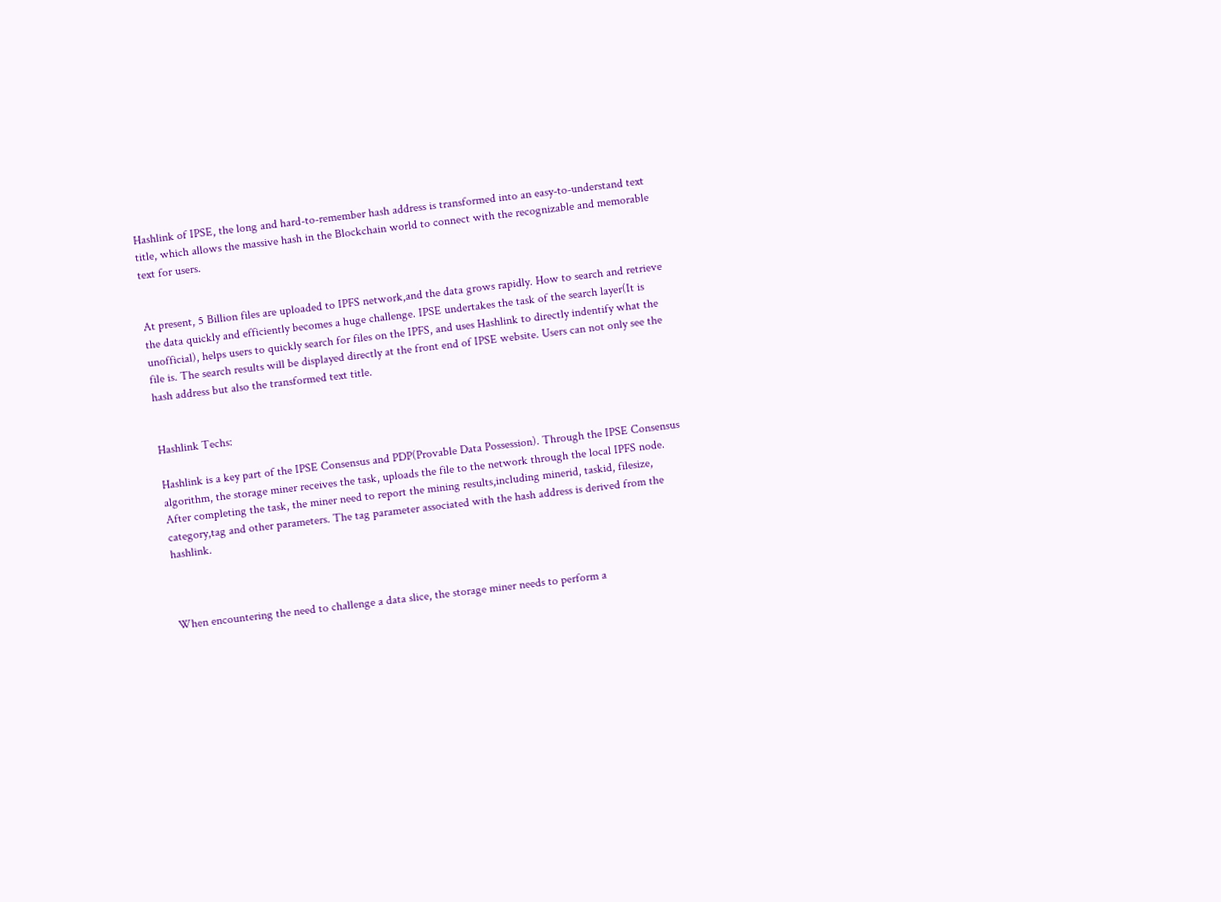Hashlink of IPSE, the long and hard-to-remember hash address is transformed into an easy-to-understand text title, which allows the massive hash in the Blockchain world to connect with the recognizable and memorable text for users.


At present, 5 Billion files are uploaded to IPFS network,and the data grows rapidly. How to search and retrieve the data quickly and efficiently becomes a huge challenge. IPSE undertakes the task of the search layer(It is unofficial), helps users to quickly search for files on the IPFS, and uses Hashlink to directly indentify what the file is. The search results will be displayed directly at the front end of IPSE website. Users can not only see the hash address but also the transformed text title.


Hashlink Techs:

Hashlink is a key part of the IPSE Consensus and PDP(Provable Data Possession). Through the IPSE Consensus algorithm, the storage miner receives the task, uploads the file to the network through the local IPFS node. After completing the task, the miner need to report the mining results,including minerid, taskid, filesize, category,tag and other parameters. The tag parameter associated with the hash address is derived from the hashlink.



When encountering the need to challenge a data slice, the storage miner needs to perform a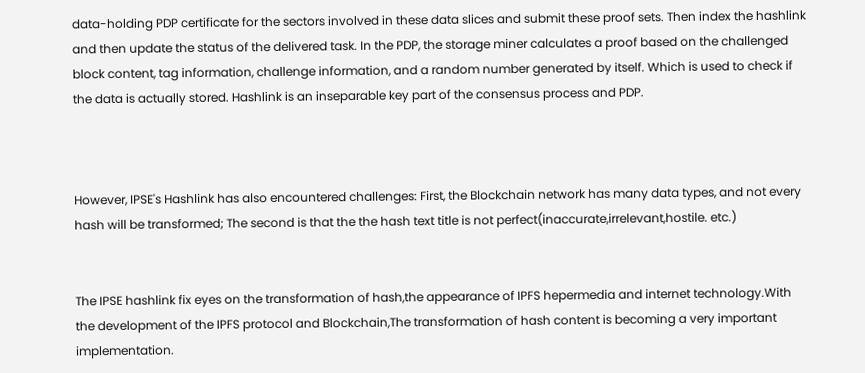data-holding PDP certificate for the sectors involved in these data slices and submit these proof sets. Then index the hashlink and then update the status of the delivered task. In the PDP, the storage miner calculates a proof based on the challenged block content, tag information, challenge information, and a random number generated by itself. Which is used to check if the data is actually stored. Hashlink is an inseparable key part of the consensus process and PDP.



However, IPSE's Hashlink has also encountered challenges: First, the Blockchain network has many data types, and not every hash will be transformed; The second is that the the hash text title is not perfect(inaccurate,irrelevant,hostile. etc.)


The IPSE hashlink fix eyes on the transformation of hash,the appearance of IPFS hepermedia and internet technology.With the development of the IPFS protocol and Blockchain,The transformation of hash content is becoming a very important implementation.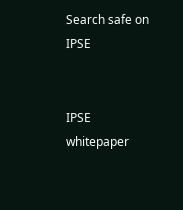Search safe on IPSE


IPSE whitepaper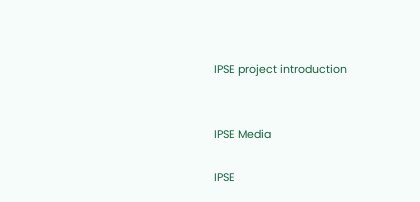IPSE project introduction


IPSE Media

IPSE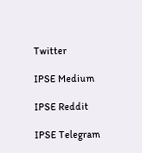Twitter

IPSE Medium

IPSE Reddit

IPSE Telegram